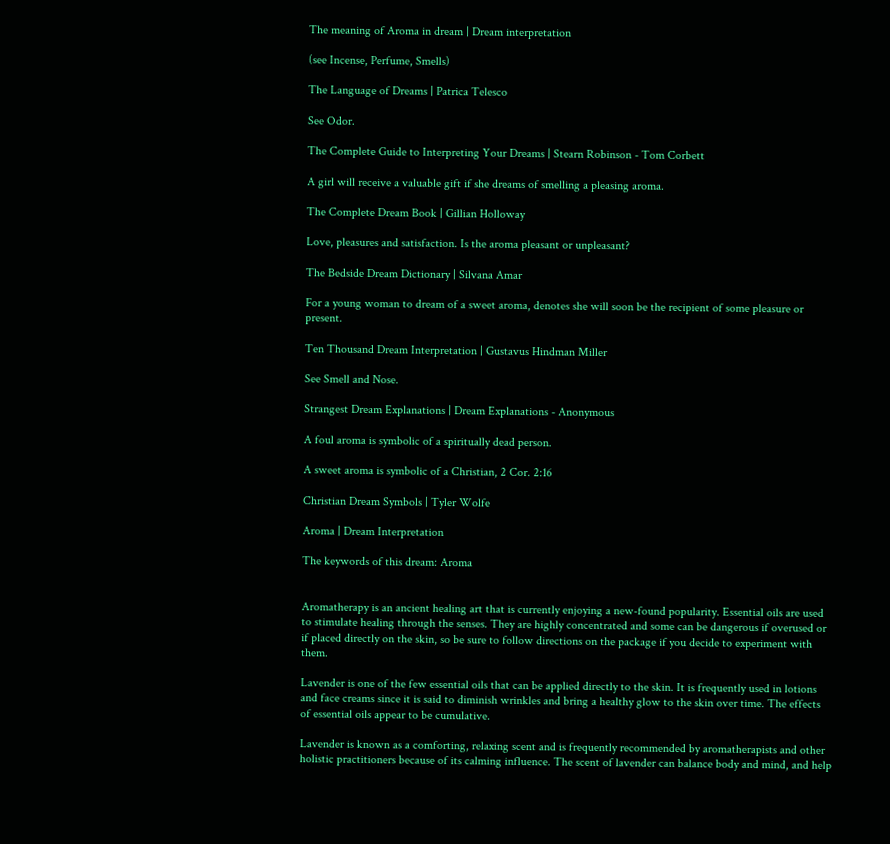The meaning of Aroma in dream | Dream interpretation

(see Incense, Perfume, Smells)

The Language of Dreams | Patrica Telesco

See Odor.

The Complete Guide to Interpreting Your Dreams | Stearn Robinson - Tom Corbett

A girl will receive a valuable gift if she dreams of smelling a pleasing aroma.

The Complete Dream Book | Gillian Holloway

Love, pleasures and satisfaction. Is the aroma pleasant or unpleasant?

The Bedside Dream Dictionary | Silvana Amar

For a young woman to dream of a sweet aroma, denotes she will soon be the recipient of some pleasure or present.

Ten Thousand Dream Interpretation | Gustavus Hindman Miller

See Smell and Nose.

Strangest Dream Explanations | Dream Explanations - Anonymous

A foul aroma is symbolic of a spiritually dead person.

A sweet aroma is symbolic of a Christian, 2 Cor. 2:16

Christian Dream Symbols | Tyler Wolfe

Aroma | Dream Interpretation

The keywords of this dream: Aroma


Aromatherapy is an ancient healing art that is currently enjoying a new-found popularity. Essential oils are used to stimulate healing through the senses. They are highly concentrated and some can be dangerous if overused or if placed directly on the skin, so be sure to follow directions on the package if you decide to experiment with them.

Lavender is one of the few essential oils that can be applied directly to the skin. It is frequently used in lotions and face creams since it is said to diminish wrinkles and bring a healthy glow to the skin over time. The effects of essential oils appear to be cumulative.

Lavender is known as a comforting, relaxing scent and is frequently recommended by aromatherapists and other holistic practitioners because of its calming influence. The scent of lavender can balance body and mind, and help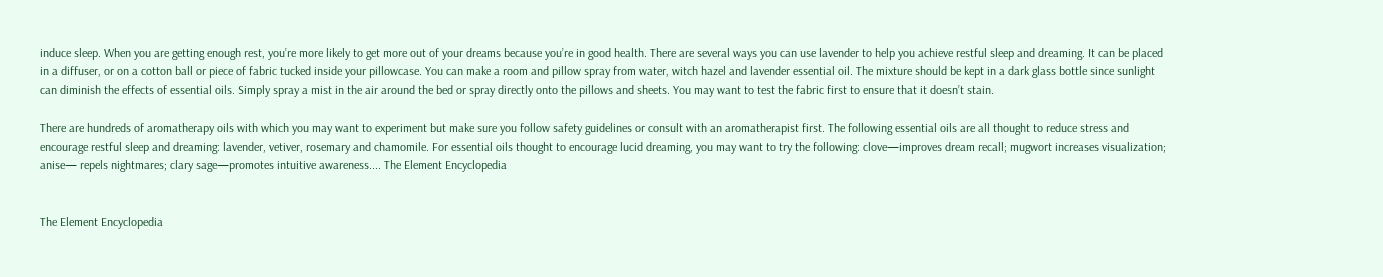induce sleep. When you are getting enough rest, you’re more likely to get more out of your dreams because you’re in good health. There are several ways you can use lavender to help you achieve restful sleep and dreaming. It can be placed in a diffuser, or on a cotton ball or piece of fabric tucked inside your pillowcase. You can make a room and pillow spray from water, witch hazel and lavender essential oil. The mixture should be kept in a dark glass bottle since sunlight can diminish the effects of essential oils. Simply spray a mist in the air around the bed or spray directly onto the pillows and sheets. You may want to test the fabric first to ensure that it doesn’t stain.

There are hundreds of aromatherapy oils with which you may want to experiment but make sure you follow safety guidelines or consult with an aromatherapist first. The following essential oils are all thought to reduce stress and encourage restful sleep and dreaming: lavender, vetiver, rosemary and chamomile. For essential oils thought to encourage lucid dreaming, you may want to try the following: clove—improves dream recall; mugwort increases visualization; anise— repels nightmares; clary sage—promotes intuitive awareness.... The Element Encyclopedia


The Element Encyclopedia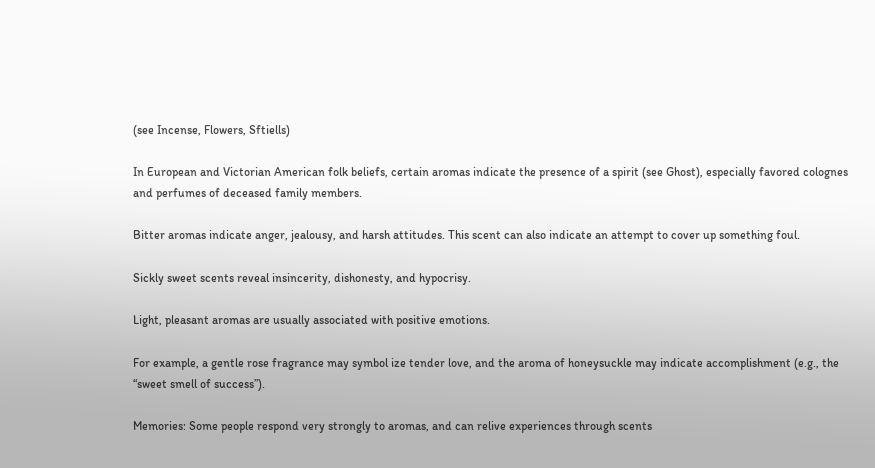(see Incense, Flowers, Sftiells)

In European and Victorian American folk beliefs, certain aromas indicate the presence of a spirit (see Ghost), especially favored colognes and perfumes of deceased family members.

Bitter aromas indicate anger, jealousy, and harsh attitudes. This scent can also indicate an attempt to cover up something foul.

Sickly sweet scents reveal insincerity, dishonesty, and hypocrisy.

Light, pleasant aromas are usually associated with positive emotions.

For example, a gentle rose fragrance may symbol ize tender love, and the aroma of honeysuckle may indicate accomplishment (e.g., the “sweet smell of success”).

Memories: Some people respond very strongly to aromas, and can relive experiences through scents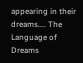appearing in their dreams.... The Language of Dreams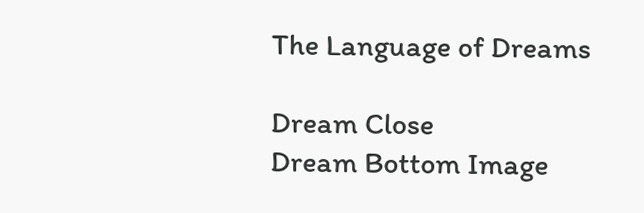The Language of Dreams

Dream Close
Dream Bottom Image